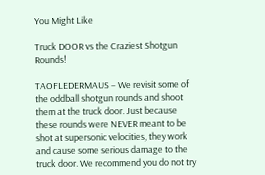You Might Like

Truck DOOR vs the Craziest Shotgun Rounds!

TAOFLEDERMAUS – We revisit some of the oddball shotgun rounds and shoot them at the truck door. Just because these rounds were NEVER meant to be shot at supersonic velocities, they work and cause some serious damage to the truck door. We recommend you do not try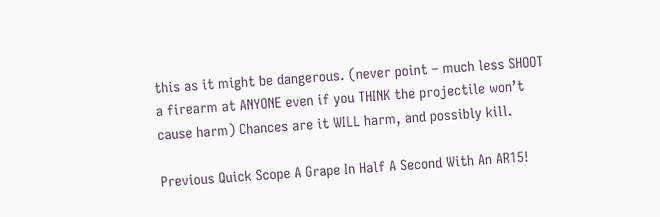this as it might be dangerous. (never point – much less SHOOT a firearm at ANYONE even if you THINK the projectile won’t cause harm) Chances are it WILL harm, and possibly kill.

Previous Quick Scope A Grape In Half A Second With An AR15!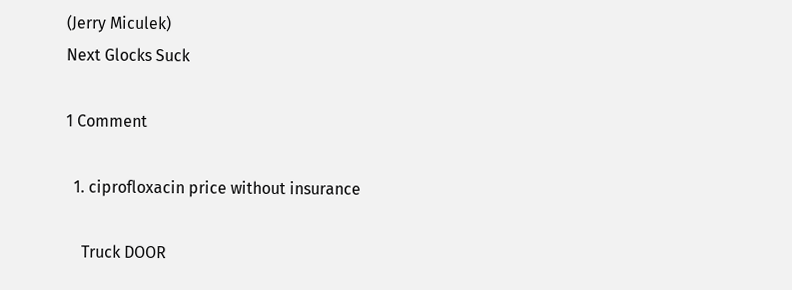(Jerry Miculek)
Next Glocks Suck

1 Comment

  1. ciprofloxacin price without insurance

    Truck DOOR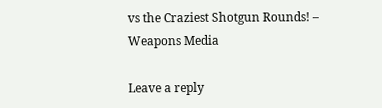vs the Craziest Shotgun Rounds! – Weapons Media

Leave a reply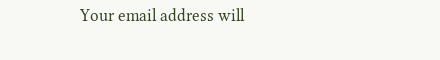Your email address will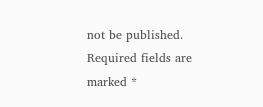not be published. Required fields are marked *